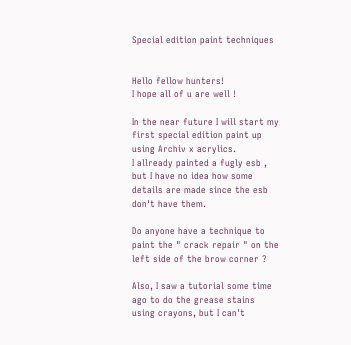Special edition paint techniques


Hello fellow hunters!
I hope all of u are well !

In the near future I will start my first special edition paint up using Archiv x acrylics.
I allready painted a fugly esb , but I have no idea how some details are made since the esb don't have them.

Do anyone have a technique to paint the " crack repair " on the left side of the brow corner ?

Also, I saw a tutorial some time ago to do the grease stains using crayons, but I can't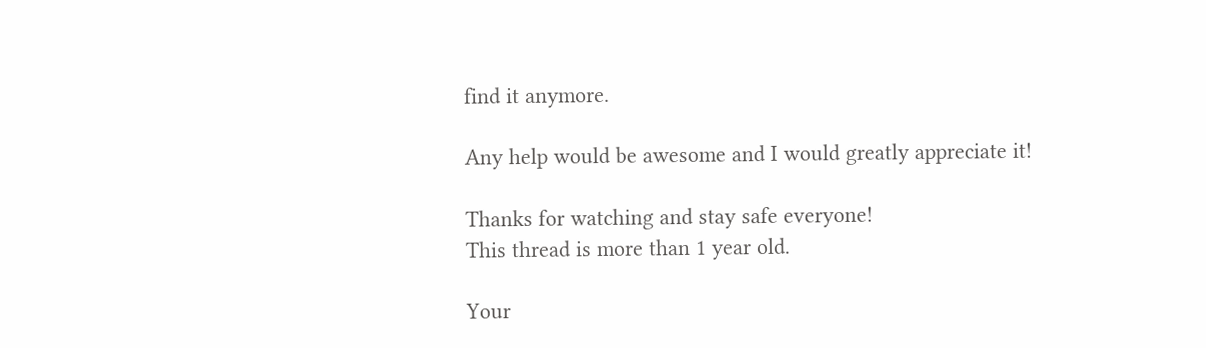find it anymore.

Any help would be awesome and I would greatly appreciate it!

Thanks for watching and stay safe everyone!
This thread is more than 1 year old.

Your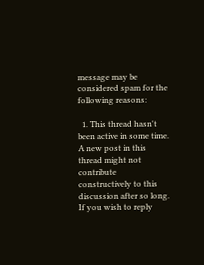message may be considered spam for the following reasons:

  1. This thread hasn't been active in some time. A new post in this thread might not contribute constructively to this discussion after so long.
If you wish to reply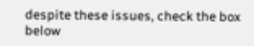despite these issues, check the box below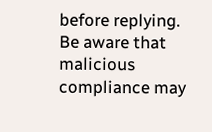before replying.
Be aware that malicious compliance may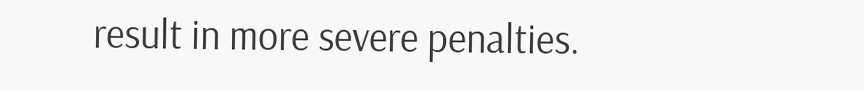result in more severe penalties.